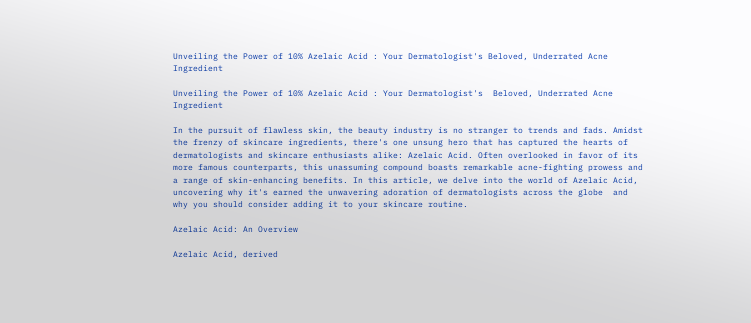Unveiling the Power of 10% Azelaic Acid : Your Dermatologist's Beloved, Underrated Acne Ingredient

Unveiling the Power of 10% Azelaic Acid : Your Dermatologist's  Beloved, Underrated Acne Ingredient

In the pursuit of flawless skin, the beauty industry is no stranger to trends and fads. Amidst the frenzy of skincare ingredients, there's one unsung hero that has captured the hearts of dermatologists and skincare enthusiasts alike: Azelaic Acid. Often overlooked in favor of its more famous counterparts, this unassuming compound boasts remarkable acne-fighting prowess and a range of skin-enhancing benefits. In this article, we delve into the world of Azelaic Acid, uncovering why it's earned the unwavering adoration of dermatologists across the globe  and why you should consider adding it to your skincare routine.

Azelaic Acid: An Overview

Azelaic Acid, derived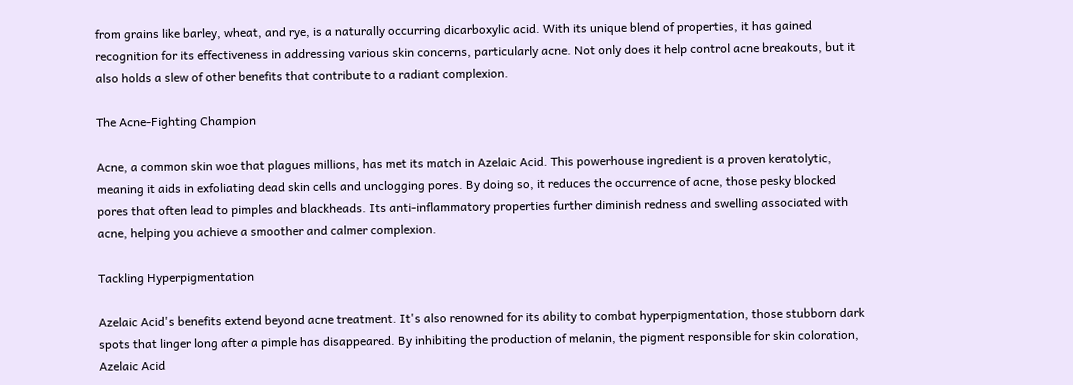from grains like barley, wheat, and rye, is a naturally occurring dicarboxylic acid. With its unique blend of properties, it has gained recognition for its effectiveness in addressing various skin concerns, particularly acne. Not only does it help control acne breakouts, but it also holds a slew of other benefits that contribute to a radiant complexion.

The Acne-Fighting Champion

Acne, a common skin woe that plagues millions, has met its match in Azelaic Acid. This powerhouse ingredient is a proven keratolytic, meaning it aids in exfoliating dead skin cells and unclogging pores. By doing so, it reduces the occurrence of acne, those pesky blocked pores that often lead to pimples and blackheads. Its anti-inflammatory properties further diminish redness and swelling associated with acne, helping you achieve a smoother and calmer complexion.

Tackling Hyperpigmentation

Azelaic Acid's benefits extend beyond acne treatment. It's also renowned for its ability to combat hyperpigmentation, those stubborn dark spots that linger long after a pimple has disappeared. By inhibiting the production of melanin, the pigment responsible for skin coloration, Azelaic Acid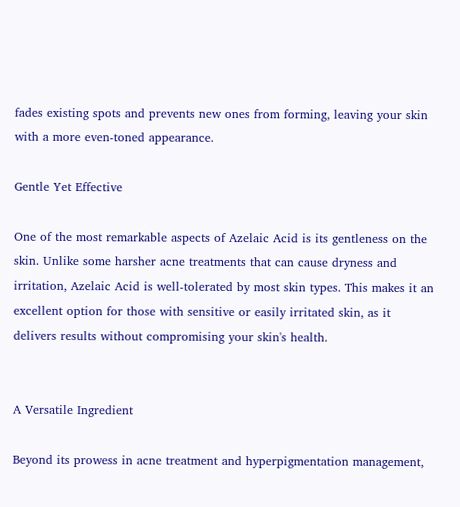fades existing spots and prevents new ones from forming, leaving your skin with a more even-toned appearance.

Gentle Yet Effective

One of the most remarkable aspects of Azelaic Acid is its gentleness on the skin. Unlike some harsher acne treatments that can cause dryness and irritation, Azelaic Acid is well-tolerated by most skin types. This makes it an excellent option for those with sensitive or easily irritated skin, as it delivers results without compromising your skin's health.


A Versatile Ingredient

Beyond its prowess in acne treatment and hyperpigmentation management,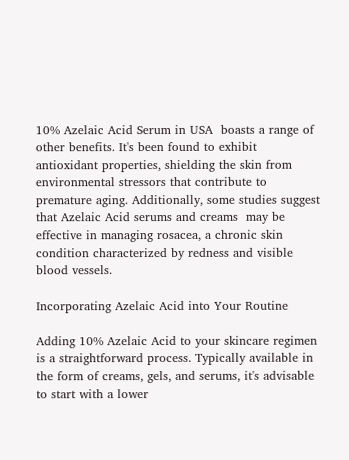10% Azelaic Acid Serum in USA  boasts a range of other benefits. It's been found to exhibit antioxidant properties, shielding the skin from environmental stressors that contribute to premature aging. Additionally, some studies suggest that Azelaic Acid serums and creams  may be effective in managing rosacea, a chronic skin condition characterized by redness and visible blood vessels.

Incorporating Azelaic Acid into Your Routine

Adding 10% Azelaic Acid to your skincare regimen is a straightforward process. Typically available in the form of creams, gels, and serums, it's advisable to start with a lower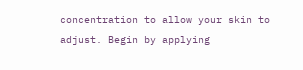concentration to allow your skin to adjust. Begin by applying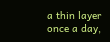a thin layer once a day,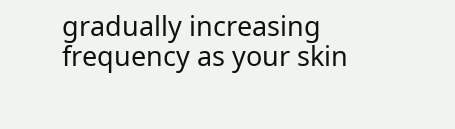gradually increasing frequency as your skin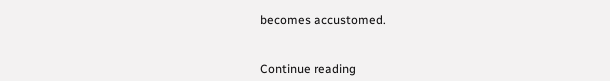becomes accustomed.


Continue reading